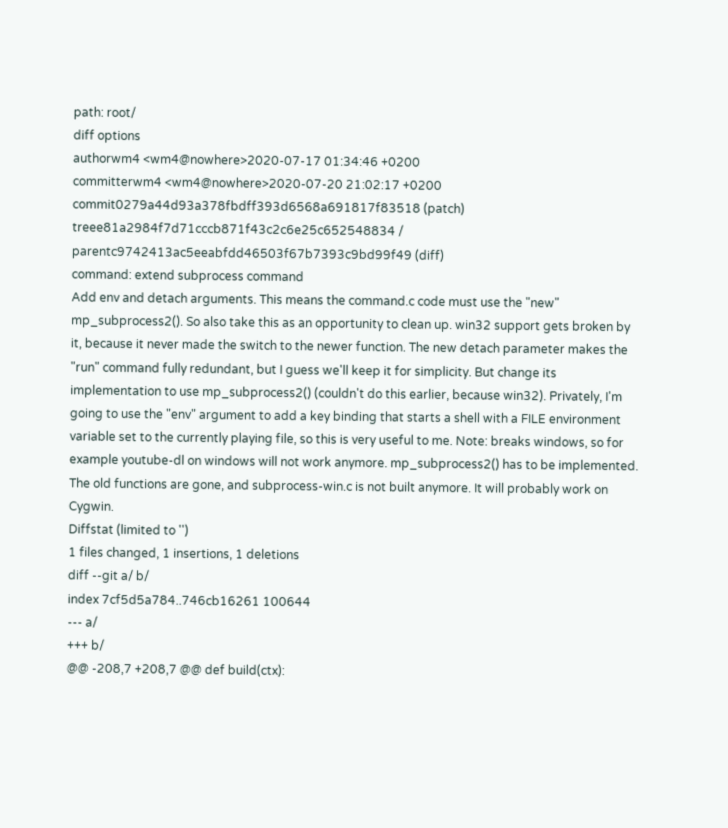path: root/
diff options
authorwm4 <wm4@nowhere>2020-07-17 01:34:46 +0200
committerwm4 <wm4@nowhere>2020-07-20 21:02:17 +0200
commit0279a44d93a378fbdff393d6568a691817f83518 (patch)
treee81a2984f7d71cccb871f43c2c6e25c652548834 /
parentc9742413ac5eeabfdd46503f67b7393c9bd99f49 (diff)
command: extend subprocess command
Add env and detach arguments. This means the command.c code must use the "new" mp_subprocess2(). So also take this as an opportunity to clean up. win32 support gets broken by it, because it never made the switch to the newer function. The new detach parameter makes the "run" command fully redundant, but I guess we'll keep it for simplicity. But change its implementation to use mp_subprocess2() (couldn't do this earlier, because win32). Privately, I'm going to use the "env" argument to add a key binding that starts a shell with a FILE environment variable set to the currently playing file, so this is very useful to me. Note: breaks windows, so for example youtube-dl on windows will not work anymore. mp_subprocess2() has to be implemented. The old functions are gone, and subprocess-win.c is not built anymore. It will probably work on Cygwin.
Diffstat (limited to '')
1 files changed, 1 insertions, 1 deletions
diff --git a/ b/
index 7cf5d5a784..746cb16261 100644
--- a/
+++ b/
@@ -208,7 +208,7 @@ def build(ctx):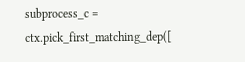subprocess_c = ctx.pick_first_matching_dep([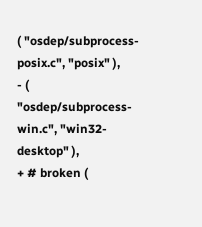( "osdep/subprocess-posix.c", "posix" ),
- ( "osdep/subprocess-win.c", "win32-desktop" ),
+ # broken (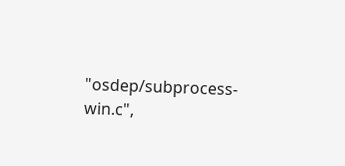"osdep/subprocess-win.c",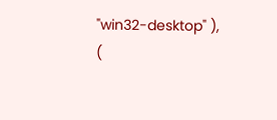"win32-desktop" ),
(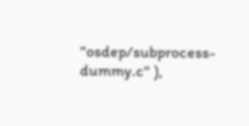"osdep/subprocess-dummy.c" ),